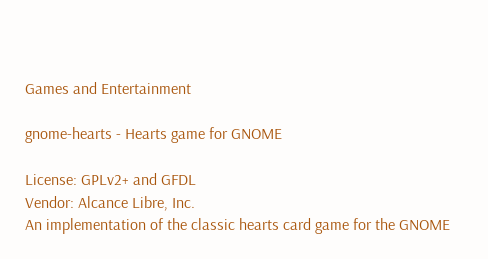Games and Entertainment

gnome-hearts - Hearts game for GNOME

License: GPLv2+ and GFDL
Vendor: Alcance Libre, Inc.
An implementation of the classic hearts card game for the GNOME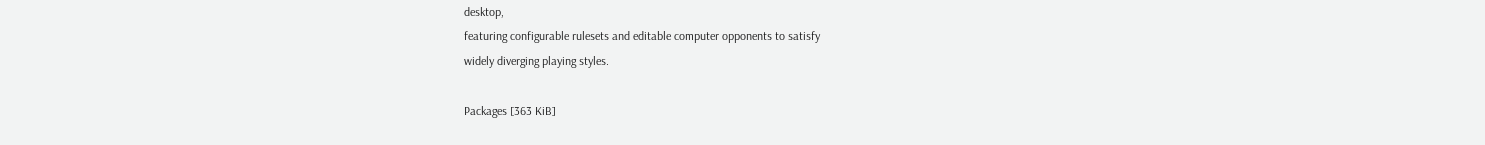desktop,
featuring configurable rulesets and editable computer opponents to satisfy
widely diverging playing styles.

Packages [363 KiB]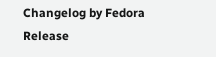Changelog by Fedora Release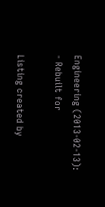Engineering (2013-02-13):
- Rebuilt for

Listing created by